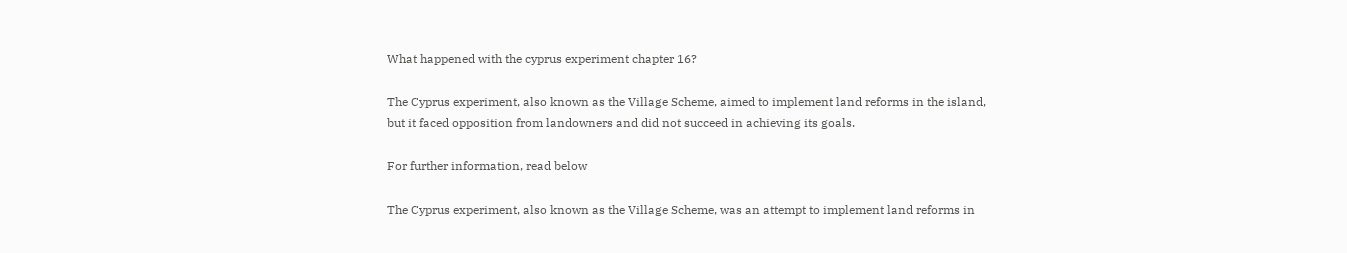What happened with the cyprus experiment chapter 16?

The Cyprus experiment, also known as the Village Scheme, aimed to implement land reforms in the island, but it faced opposition from landowners and did not succeed in achieving its goals.

For further information, read below

The Cyprus experiment, also known as the Village Scheme, was an attempt to implement land reforms in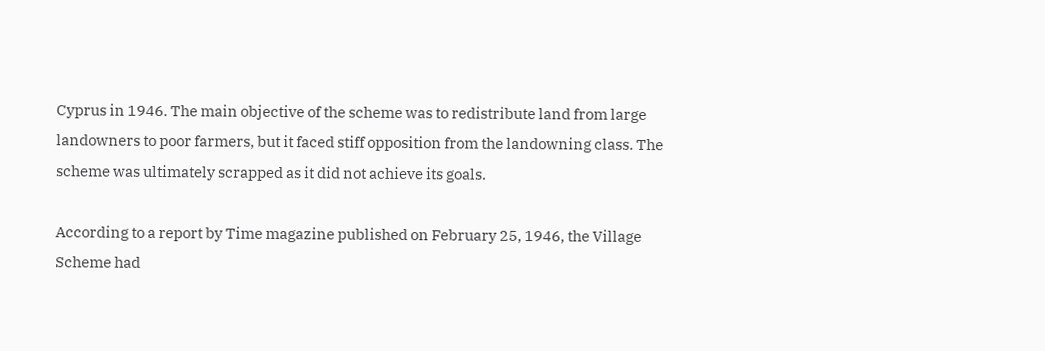Cyprus in 1946. The main objective of the scheme was to redistribute land from large landowners to poor farmers, but it faced stiff opposition from the landowning class. The scheme was ultimately scrapped as it did not achieve its goals.

According to a report by Time magazine published on February 25, 1946, the Village Scheme had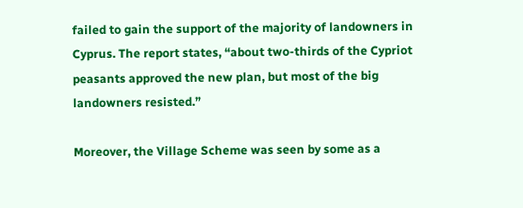failed to gain the support of the majority of landowners in Cyprus. The report states, “about two-thirds of the Cypriot peasants approved the new plan, but most of the big landowners resisted.”

Moreover, the Village Scheme was seen by some as a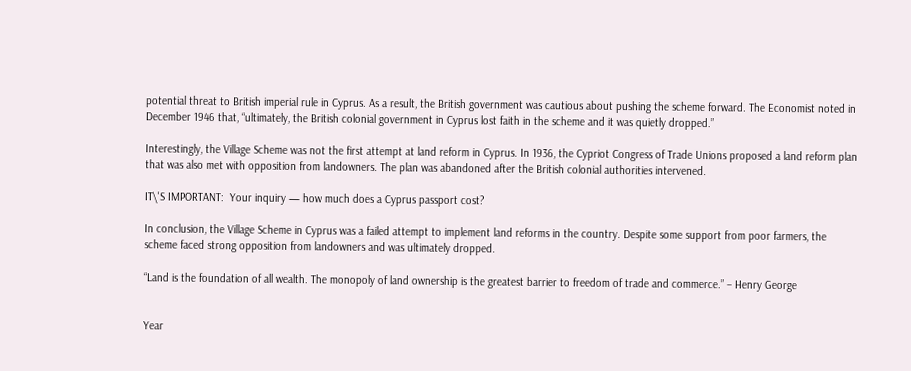potential threat to British imperial rule in Cyprus. As a result, the British government was cautious about pushing the scheme forward. The Economist noted in December 1946 that, “ultimately, the British colonial government in Cyprus lost faith in the scheme and it was quietly dropped.”

Interestingly, the Village Scheme was not the first attempt at land reform in Cyprus. In 1936, the Cypriot Congress of Trade Unions proposed a land reform plan that was also met with opposition from landowners. The plan was abandoned after the British colonial authorities intervened.

IT\'S IMPORTANT:  Your inquiry — how much does a Cyprus passport cost?

In conclusion, the Village Scheme in Cyprus was a failed attempt to implement land reforms in the country. Despite some support from poor farmers, the scheme faced strong opposition from landowners and was ultimately dropped.

“Land is the foundation of all wealth. The monopoly of land ownership is the greatest barrier to freedom of trade and commerce.” – Henry George


Year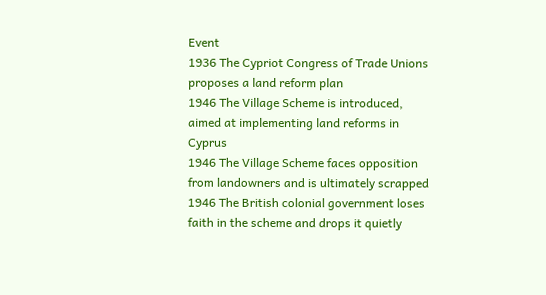Event
1936 The Cypriot Congress of Trade Unions proposes a land reform plan
1946 The Village Scheme is introduced, aimed at implementing land reforms in Cyprus
1946 The Village Scheme faces opposition from landowners and is ultimately scrapped
1946 The British colonial government loses faith in the scheme and drops it quietly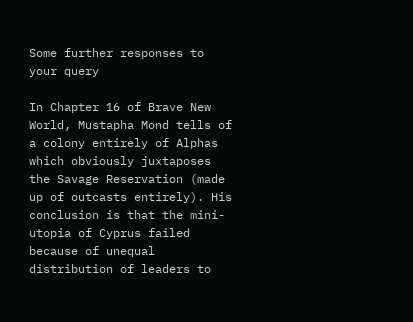Some further responses to your query

In Chapter 16 of Brave New World, Mustapha Mond tells of a colony entirely of Alphas which obviously juxtaposes the Savage Reservation (made up of outcasts entirely). His conclusion is that the mini-utopia of Cyprus failed because of unequal distribution of leaders to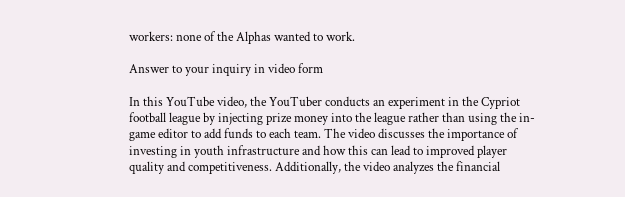workers: none of the Alphas wanted to work.

Answer to your inquiry in video form

In this YouTube video, the YouTuber conducts an experiment in the Cypriot football league by injecting prize money into the league rather than using the in-game editor to add funds to each team. The video discusses the importance of investing in youth infrastructure and how this can lead to improved player quality and competitiveness. Additionally, the video analyzes the financial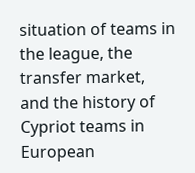situation of teams in the league, the transfer market, and the history of Cypriot teams in European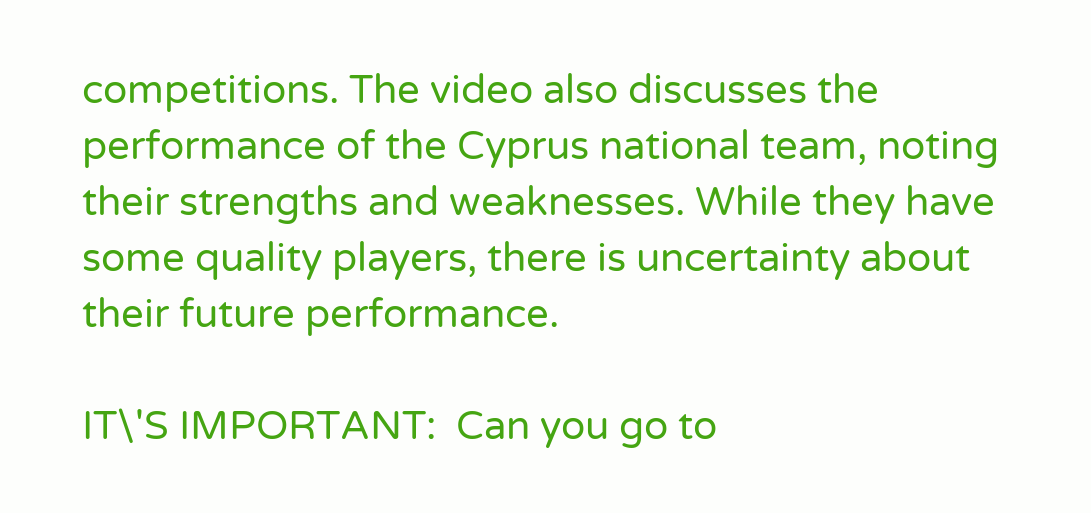competitions. The video also discusses the performance of the Cyprus national team, noting their strengths and weaknesses. While they have some quality players, there is uncertainty about their future performance.

IT\'S IMPORTANT:  Can you go to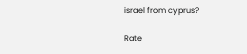israel from cyprus?

Rate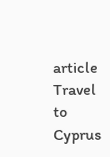article
Travel to Cyprus